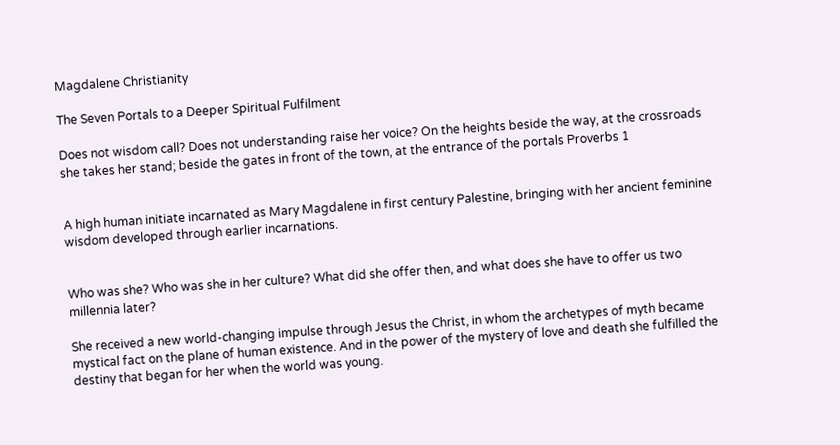Magdalene Christianity

The Seven Portals to a Deeper Spiritual Fulfilment

Does not wisdom call? Does not understanding raise her voice? On the heights beside the way, at the crossroads she takes her stand; beside the gates in front of the town, at the entrance of the portals Proverbs 1


A high human initiate incarnated as Mary Magdalene in first century Palestine, bringing with her ancient feminine wisdom developed through earlier incarnations.


Who was she? Who was she in her culture? What did she offer then, and what does she have to offer us two millennia later?

She received a new world-changing impulse through Jesus the Christ, in whom the archetypes of myth became mystical fact on the plane of human existence. And in the power of the mystery of love and death she fulfilled the destiny that began for her when the world was young.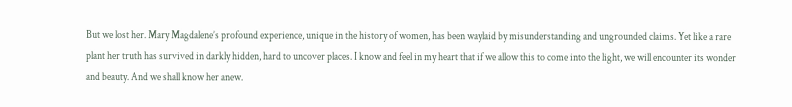But we lost her. Mary Magdalene’s profound experience, unique in the history of women, has been waylaid by misunderstanding and ungrounded claims. Yet like a rare plant her truth has survived in darkly hidden, hard to uncover places. I know and feel in my heart that if we allow this to come into the light, we will encounter its wonder and beauty. And we shall know her anew.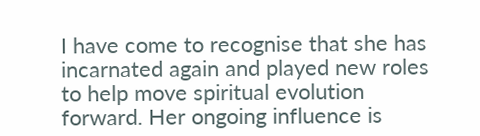I have come to recognise that she has incarnated again and played new roles to help move spiritual evolution forward. Her ongoing influence is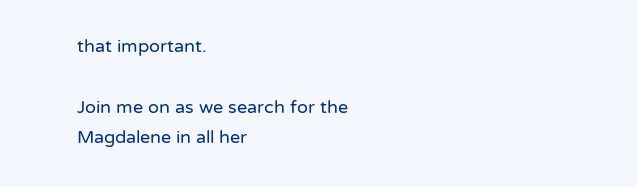that important.

Join me on as we search for the Magdalene in all her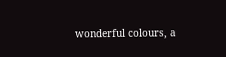wonderful colours, a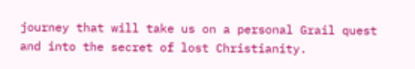journey that will take us on a personal Grail quest and into the secret of lost Christianity.